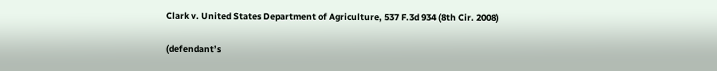Clark v. United States Department of Agriculture, 537 F.3d 934 (8th Cir. 2008)

(defendant’s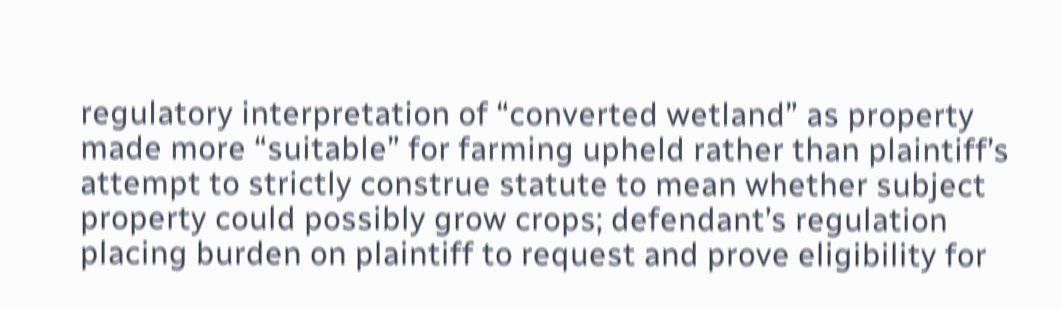regulatory interpretation of “converted wetland” as property made more “suitable” for farming upheld rather than plaintiff’s attempt to strictly construe statute to mean whether subject property could possibly grow crops; defendant’s regulation placing burden on plaintiff to request and prove eligibility for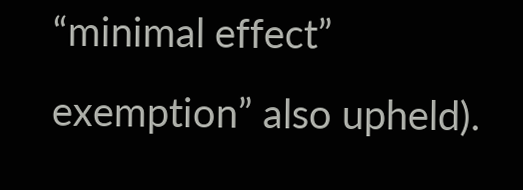“minimal effect” exemption” also upheld).